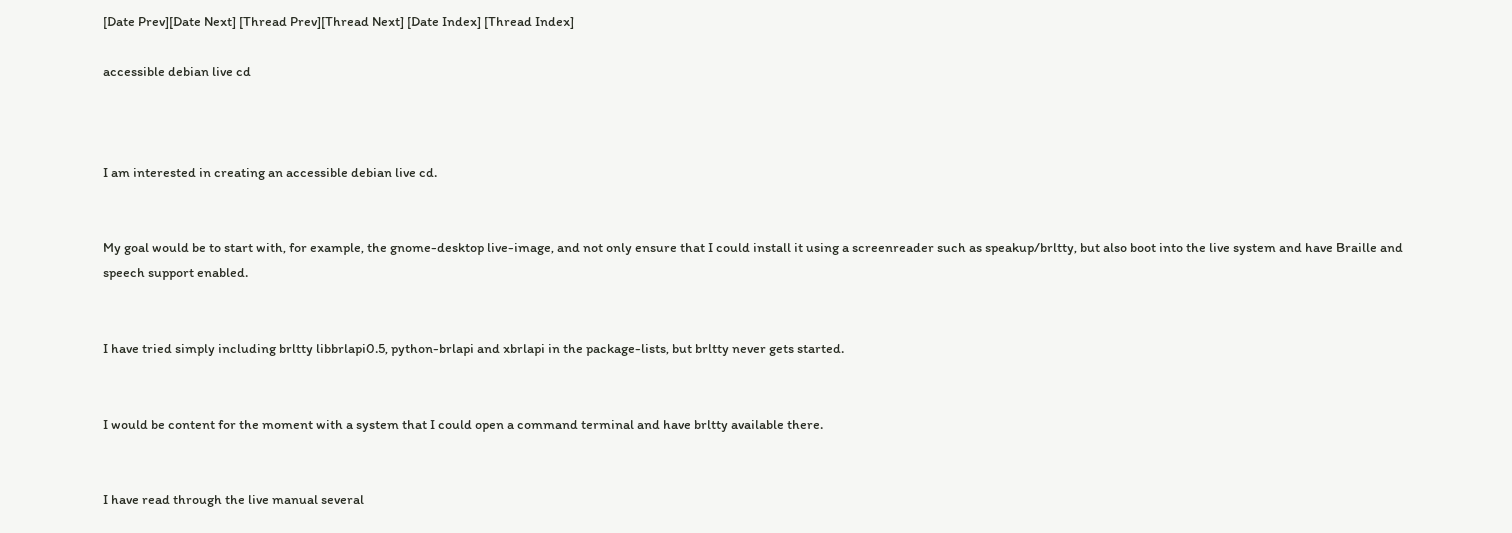[Date Prev][Date Next] [Thread Prev][Thread Next] [Date Index] [Thread Index]

accessible debian live cd



I am interested in creating an accessible debian live cd.


My goal would be to start with, for example, the gnome-desktop live-image, and not only ensure that I could install it using a screenreader such as speakup/brltty, but also boot into the live system and have Braille and speech support enabled.


I have tried simply including brltty libbrlapi0.5, python-brlapi and xbrlapi in the package-lists, but brltty never gets started.


I would be content for the moment with a system that I could open a command terminal and have brltty available there.


I have read through the live manual several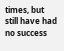times, but still have had no success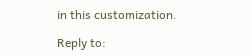in this customization.

Reply to: